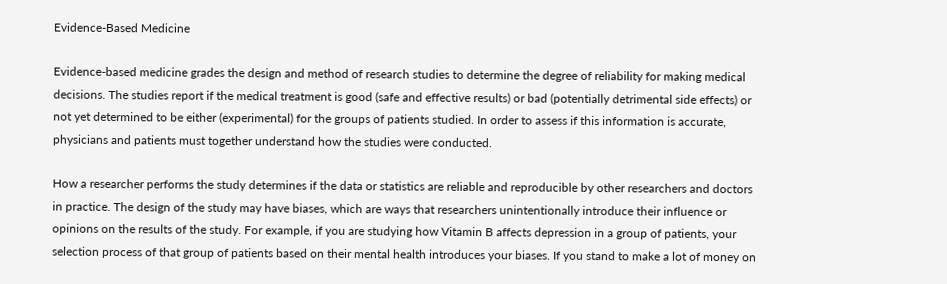Evidence-Based Medicine

Evidence-based medicine grades the design and method of research studies to determine the degree of reliability for making medical decisions. The studies report if the medical treatment is good (safe and effective results) or bad (potentially detrimental side effects) or not yet determined to be either (experimental) for the groups of patients studied. In order to assess if this information is accurate, physicians and patients must together understand how the studies were conducted.

How a researcher performs the study determines if the data or statistics are reliable and reproducible by other researchers and doctors in practice. The design of the study may have biases, which are ways that researchers unintentionally introduce their influence or opinions on the results of the study. For example, if you are studying how Vitamin B affects depression in a group of patients, your selection process of that group of patients based on their mental health introduces your biases. If you stand to make a lot of money on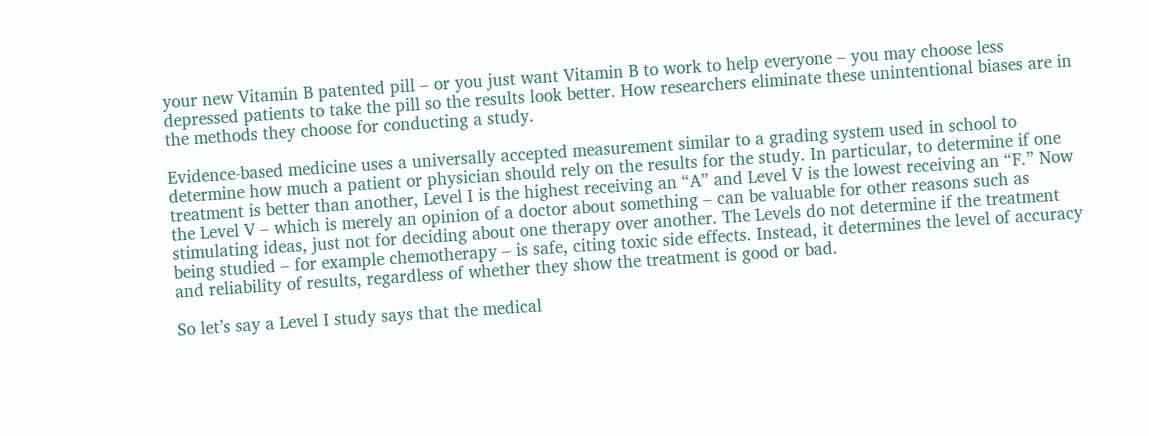your new Vitamin B patented pill – or you just want Vitamin B to work to help everyone – you may choose less depressed patients to take the pill so the results look better. How researchers eliminate these unintentional biases are in the methods they choose for conducting a study.

Evidence-based medicine uses a universally accepted measurement similar to a grading system used in school to determine how much a patient or physician should rely on the results for the study. In particular, to determine if one treatment is better than another, Level I is the highest receiving an “A” and Level V is the lowest receiving an “F.” Now the Level V – which is merely an opinion of a doctor about something – can be valuable for other reasons such as stimulating ideas, just not for deciding about one therapy over another. The Levels do not determine if the treatment being studied – for example chemotherapy – is safe, citing toxic side effects. Instead, it determines the level of accuracy and reliability of results, regardless of whether they show the treatment is good or bad.

So let’s say a Level I study says that the medical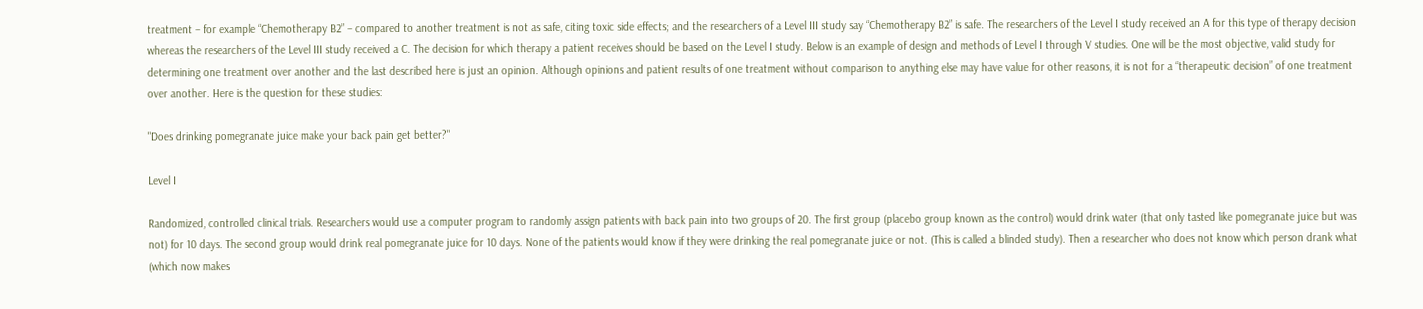treatment – for example “Chemotherapy B2” – compared to another treatment is not as safe, citing toxic side effects; and the researchers of a Level III study say “Chemotherapy B2” is safe. The researchers of the Level I study received an A for this type of therapy decision whereas the researchers of the Level III study received a C. The decision for which therapy a patient receives should be based on the Level I study. Below is an example of design and methods of Level I through V studies. One will be the most objective, valid study for determining one treatment over another and the last described here is just an opinion. Although opinions and patient results of one treatment without comparison to anything else may have value for other reasons, it is not for a “therapeutic decision” of one treatment over another. Here is the question for these studies:

"Does drinking pomegranate juice make your back pain get better?"

Level I

Randomized, controlled clinical trials. Researchers would use a computer program to randomly assign patients with back pain into two groups of 20. The first group (placebo group known as the control) would drink water (that only tasted like pomegranate juice but was not) for 10 days. The second group would drink real pomegranate juice for 10 days. None of the patients would know if they were drinking the real pomegranate juice or not. (This is called a blinded study). Then a researcher who does not know which person drank what (which now makes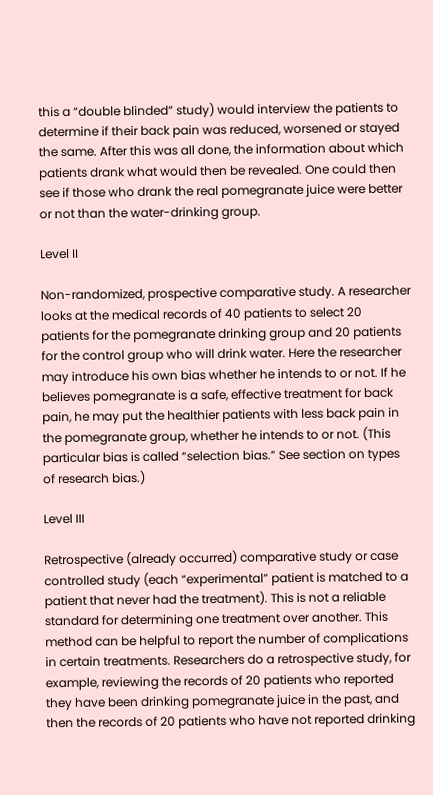this a “double blinded” study) would interview the patients to determine if their back pain was reduced, worsened or stayed the same. After this was all done, the information about which patients drank what would then be revealed. One could then see if those who drank the real pomegranate juice were better or not than the water-drinking group.

Level II

Non-randomized, prospective comparative study. A researcher looks at the medical records of 40 patients to select 20 patients for the pomegranate drinking group and 20 patients for the control group who will drink water. Here the researcher may introduce his own bias whether he intends to or not. If he believes pomegranate is a safe, effective treatment for back pain, he may put the healthier patients with less back pain in the pomegranate group, whether he intends to or not. (This particular bias is called “selection bias.” See section on types of research bias.)

Level III

Retrospective (already occurred) comparative study or case controlled study (each “experimental” patient is matched to a patient that never had the treatment). This is not a reliable standard for determining one treatment over another. This method can be helpful to report the number of complications in certain treatments. Researchers do a retrospective study, for example, reviewing the records of 20 patients who reported they have been drinking pomegranate juice in the past, and then the records of 20 patients who have not reported drinking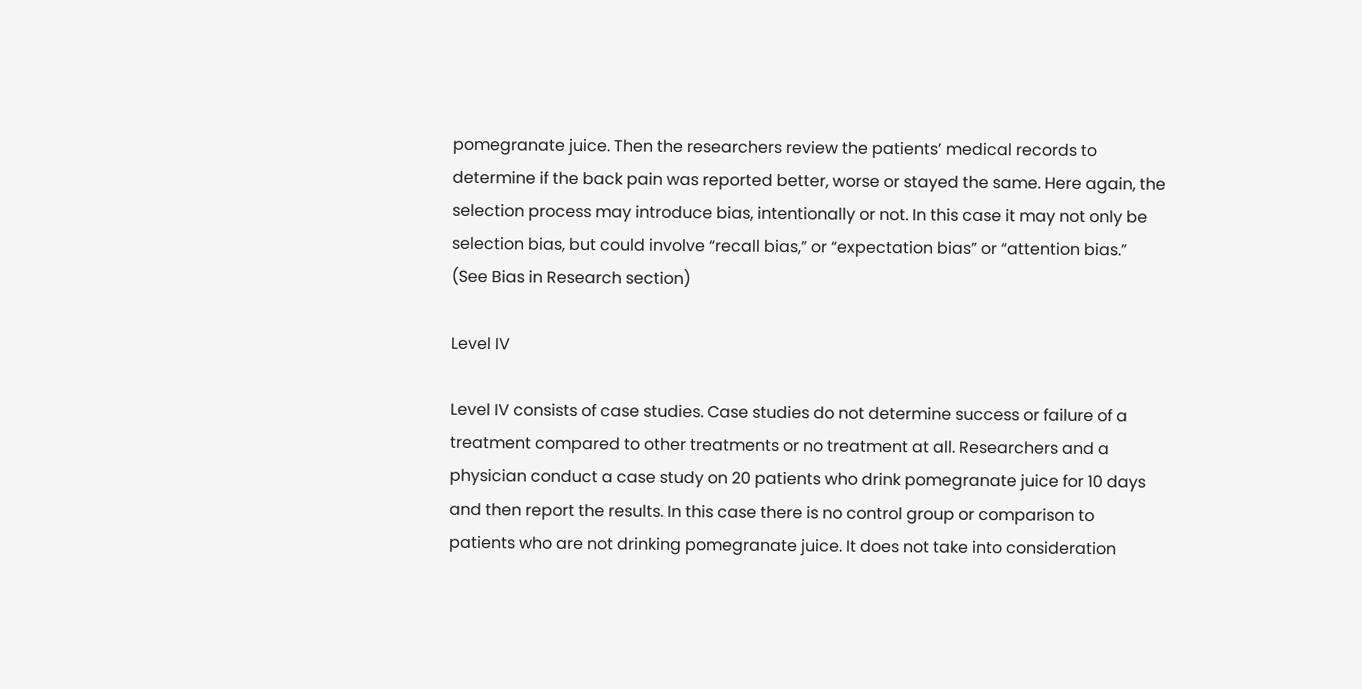pomegranate juice. Then the researchers review the patients’ medical records to determine if the back pain was reported better, worse or stayed the same. Here again, the selection process may introduce bias, intentionally or not. In this case it may not only be selection bias, but could involve “recall bias,” or “expectation bias” or “attention bias.” (See Bias in Research section)

Level IV

Level IV consists of case studies. Case studies do not determine success or failure of a treatment compared to other treatments or no treatment at all. Researchers and a physician conduct a case study on 20 patients who drink pomegranate juice for 10 days and then report the results. In this case there is no control group or comparison to patients who are not drinking pomegranate juice. It does not take into consideration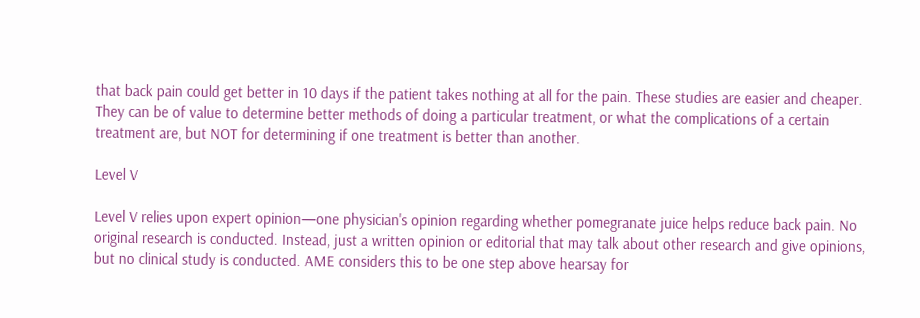that back pain could get better in 10 days if the patient takes nothing at all for the pain. These studies are easier and cheaper. They can be of value to determine better methods of doing a particular treatment, or what the complications of a certain treatment are, but NOT for determining if one treatment is better than another.

Level V

Level V relies upon expert opinion—one physician's opinion regarding whether pomegranate juice helps reduce back pain. No original research is conducted. Instead, just a written opinion or editorial that may talk about other research and give opinions, but no clinical study is conducted. AME considers this to be one step above hearsay for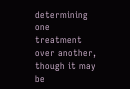determining one treatment over another, though it may be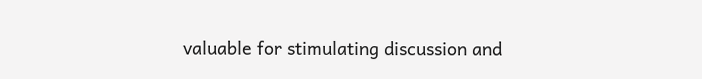valuable for stimulating discussion and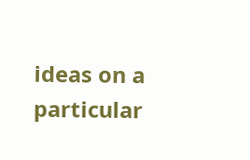ideas on a particular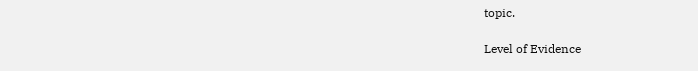topic.

Level of Evidence